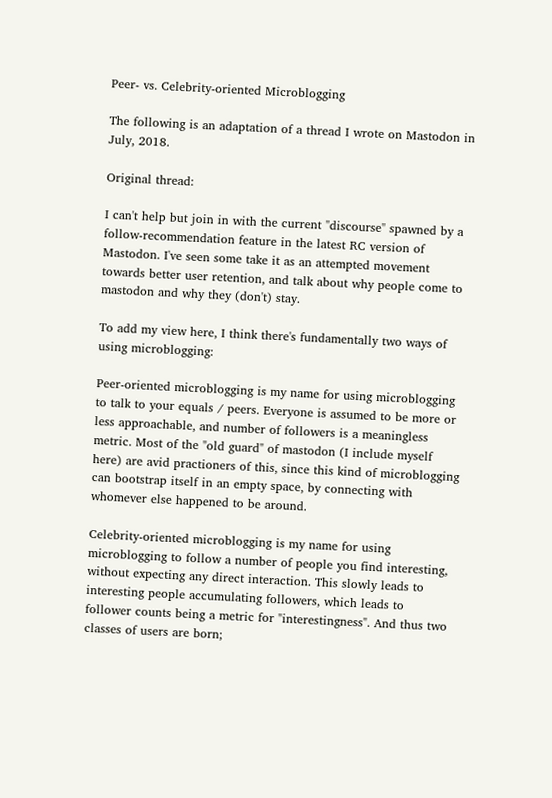Peer- vs. Celebrity-oriented Microblogging

The following is an adaptation of a thread I wrote on Mastodon in July, 2018.

Original thread:

I can't help but join in with the current "discourse" spawned by a follow-recommendation feature in the latest RC version of Mastodon. I've seen some take it as an attempted movement towards better user retention, and talk about why people come to mastodon and why they (don't) stay.

To add my view here, I think there's fundamentally two ways of using microblogging:

Peer-oriented microblogging is my name for using microblogging to talk to your equals / peers. Everyone is assumed to be more or less approachable, and number of followers is a meaningless metric. Most of the "old guard" of mastodon (I include myself here) are avid practioners of this, since this kind of microblogging can bootstrap itself in an empty space, by connecting with whomever else happened to be around.

Celebrity-oriented microblogging is my name for using microblogging to follow a number of people you find interesting, without expecting any direct interaction. This slowly leads to interesting people accumulating followers, which leads to follower counts being a metric for "interestingness". And thus two classes of users are born;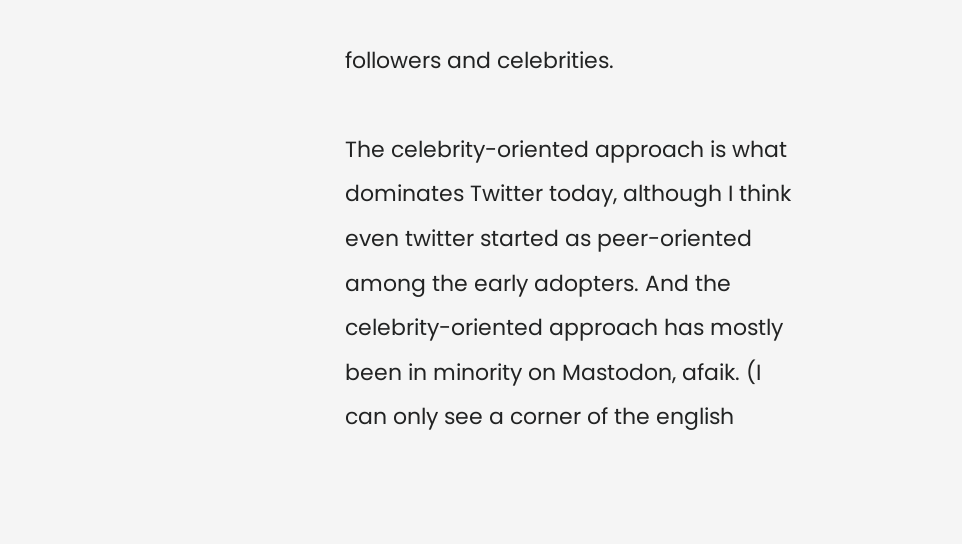followers and celebrities.

The celebrity-oriented approach is what dominates Twitter today, although I think even twitter started as peer-oriented among the early adopters. And the celebrity-oriented approach has mostly been in minority on Mastodon, afaik. (I can only see a corner of the english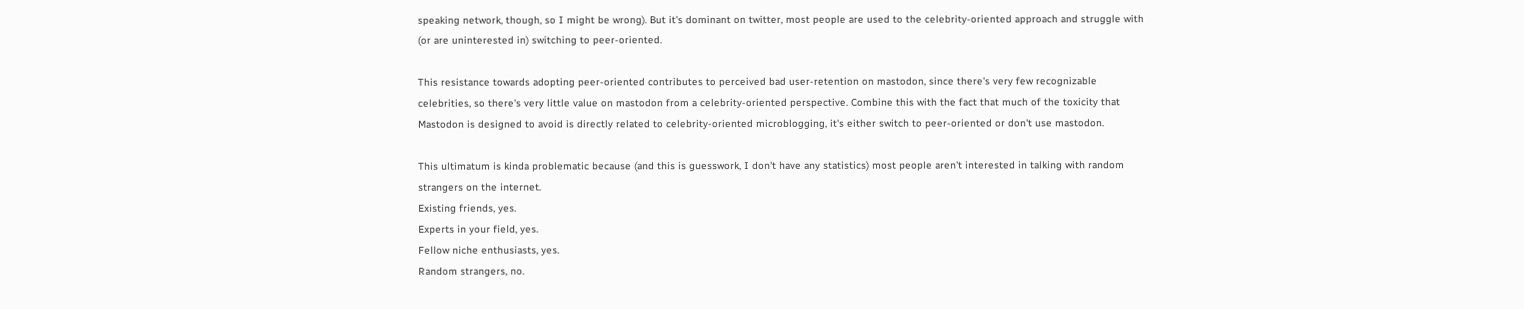speaking network, though, so I might be wrong). But it's dominant on twitter, most people are used to the celebrity-oriented approach and struggle with (or are uninterested in) switching to peer-oriented.

This resistance towards adopting peer-oriented contributes to perceived bad user-retention on mastodon, since there's very few recognizable celebrities, so there's very little value on mastodon from a celebrity-oriented perspective. Combine this with the fact that much of the toxicity that Mastodon is designed to avoid is directly related to celebrity-oriented microblogging, it's either switch to peer-oriented or don't use mastodon.

This ultimatum is kinda problematic because (and this is guesswork, I don't have any statistics) most people aren't interested in talking with random strangers on the internet.
Existing friends, yes.
Experts in your field, yes.
Fellow niche enthusiasts, yes.
Random strangers, no.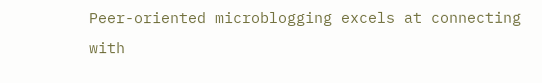Peer-oriented microblogging excels at connecting with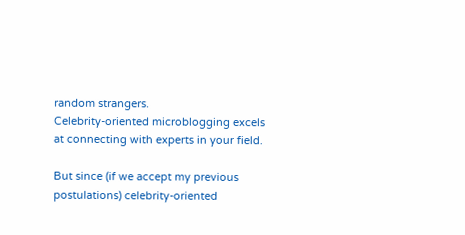random strangers.
Celebrity-oriented microblogging excels at connecting with experts in your field.

But since (if we accept my previous postulations) celebrity-oriented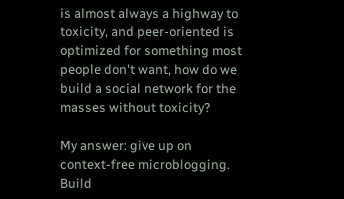is almost always a highway to toxicity, and peer-oriented is optimized for something most people don't want, how do we build a social network for the masses without toxicity?

My answer: give up on context-free microblogging. Build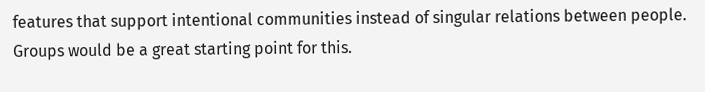features that support intentional communities instead of singular relations between people. Groups would be a great starting point for this.